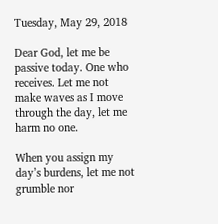Tuesday, May 29, 2018

Dear God, let me be passive today. One who receives. Let me not make waves as I move through the day, let me harm no one.

When you assign my day’s burdens, let me not grumble nor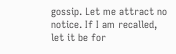gossip. Let me attract no notice. If I am recalled, let it be for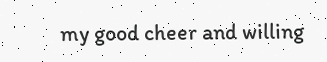my good cheer and willing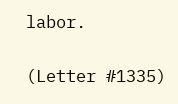labor.

(Letter #1335)